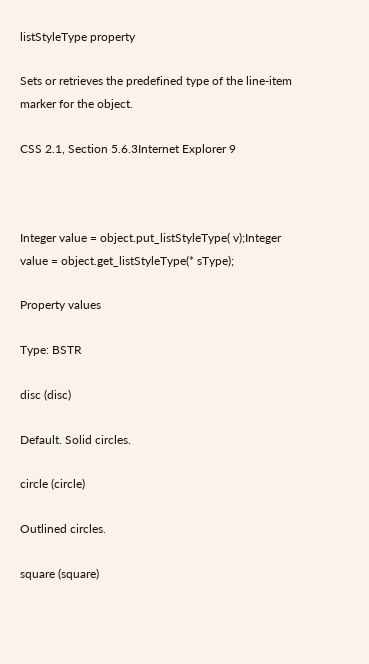listStyleType property

Sets or retrieves the predefined type of the line-item marker for the object.

CSS 2.1, Section 5.6.3Internet Explorer 9



Integer value = object.put_listStyleType( v);Integer value = object.get_listStyleType(* sType);

Property values

Type: BSTR

disc (disc)

Default. Solid circles.

circle (circle)

Outlined circles.

square (square)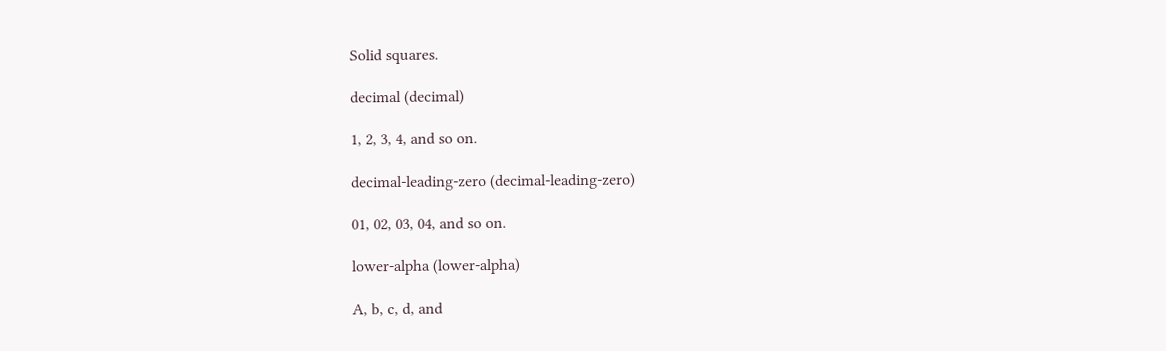Solid squares.

decimal (decimal)

1, 2, 3, 4, and so on.

decimal-leading-zero (decimal-leading-zero)

01, 02, 03, 04, and so on.

lower-alpha (lower-alpha)

A, b, c, d, and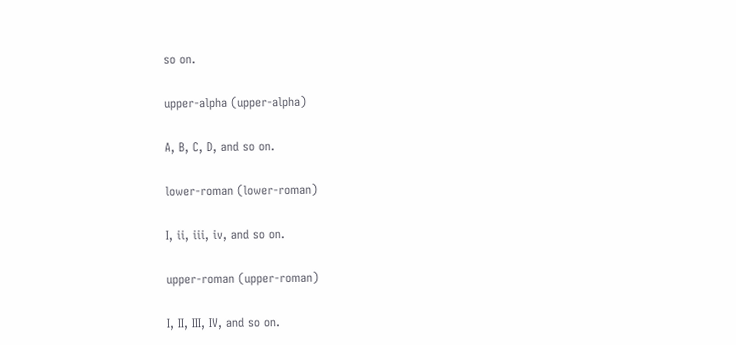so on.

upper-alpha (upper-alpha)

A, B, C, D, and so on.

lower-roman (lower-roman)

I, ii, iii, iv, and so on.

upper-roman (upper-roman)

I, II, III, IV, and so on.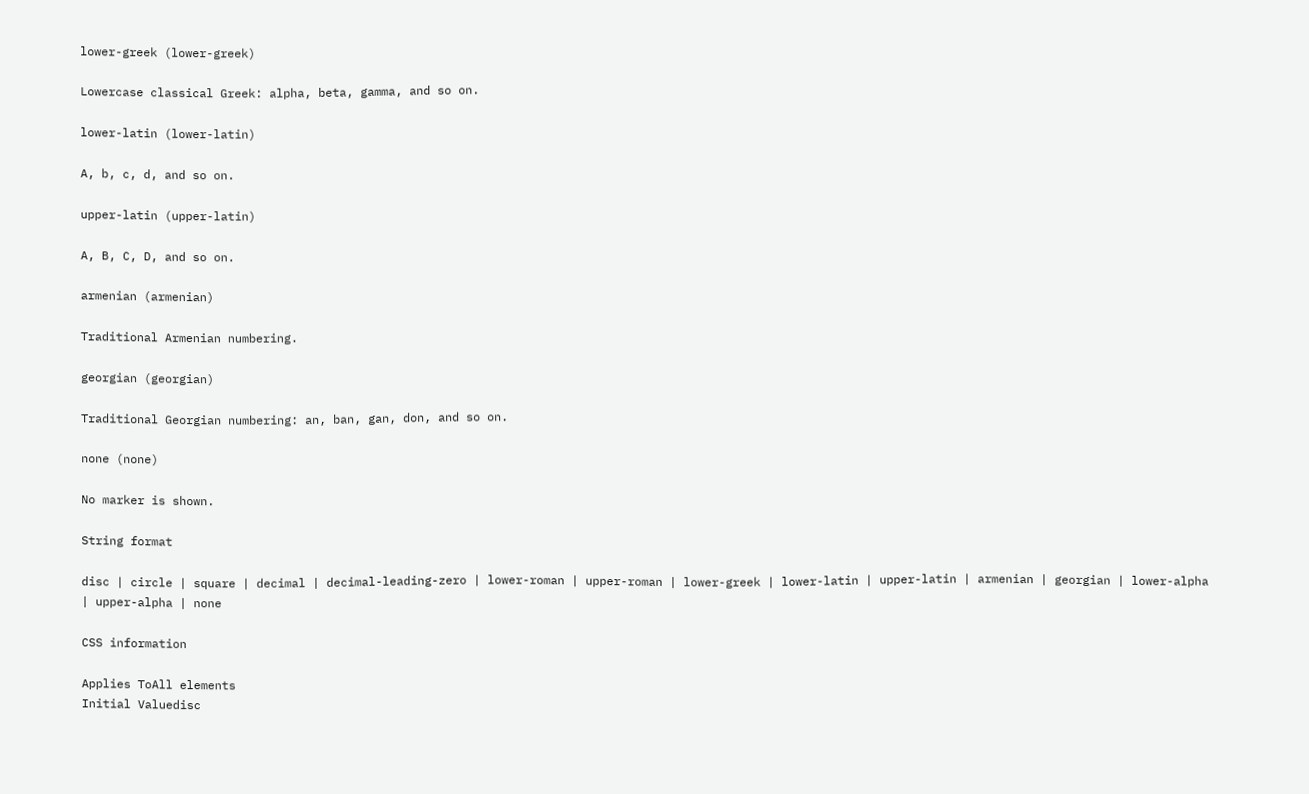lower-greek (lower-greek)

Lowercase classical Greek: alpha, beta, gamma, and so on.

lower-latin (lower-latin)

A, b, c, d, and so on.

upper-latin (upper-latin)

A, B, C, D, and so on.

armenian (armenian)

Traditional Armenian numbering.

georgian (georgian)

Traditional Georgian numbering: an, ban, gan, don, and so on.

none (none)

No marker is shown.

String format

disc | circle | square | decimal | decimal-leading-zero | lower-roman | upper-roman | lower-greek | lower-latin | upper-latin | armenian | georgian | lower-alpha | upper-alpha | none

CSS information

Applies ToAll elements
Initial Valuedisc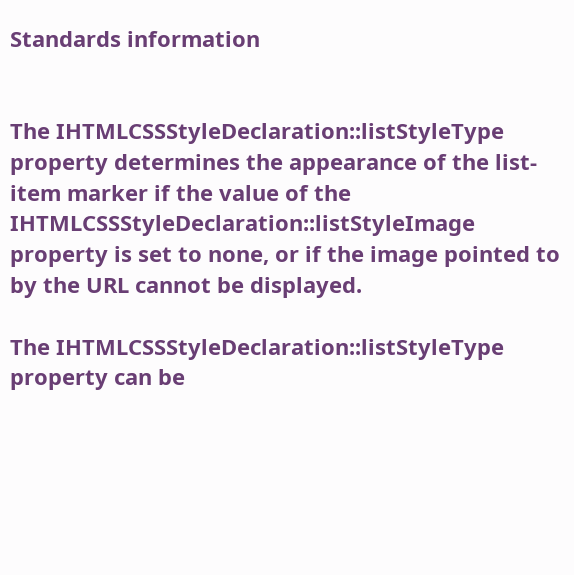Standards information


The IHTMLCSSStyleDeclaration::listStyleType property determines the appearance of the list-item marker if the value of the IHTMLCSSStyleDeclaration::listStyleImage property is set to none, or if the image pointed to by the URL cannot be displayed.

The IHTMLCSSStyleDeclaration::listStyleType property can be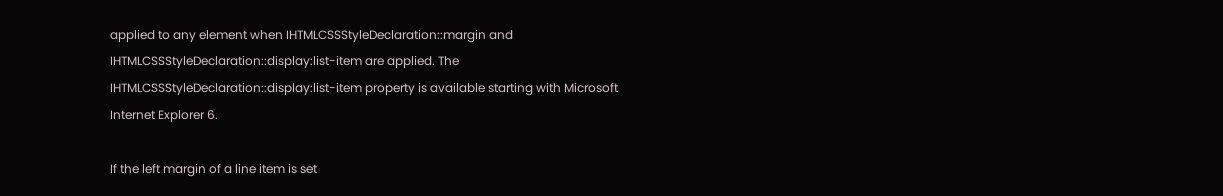applied to any element when IHTMLCSSStyleDeclaration::margin and IHTMLCSSStyleDeclaration::display:list-item are applied. The IHTMLCSSStyleDeclaration::display:list-item property is available starting with Microsoft Internet Explorer 6.

If the left margin of a line item is set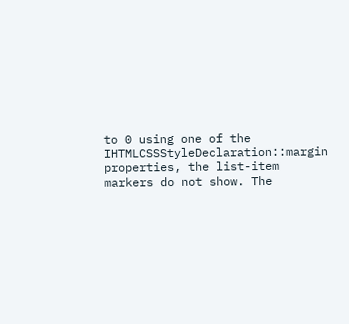to 0 using one of the IHTMLCSSStyleDeclaration::margin properties, the list-item markers do not show. The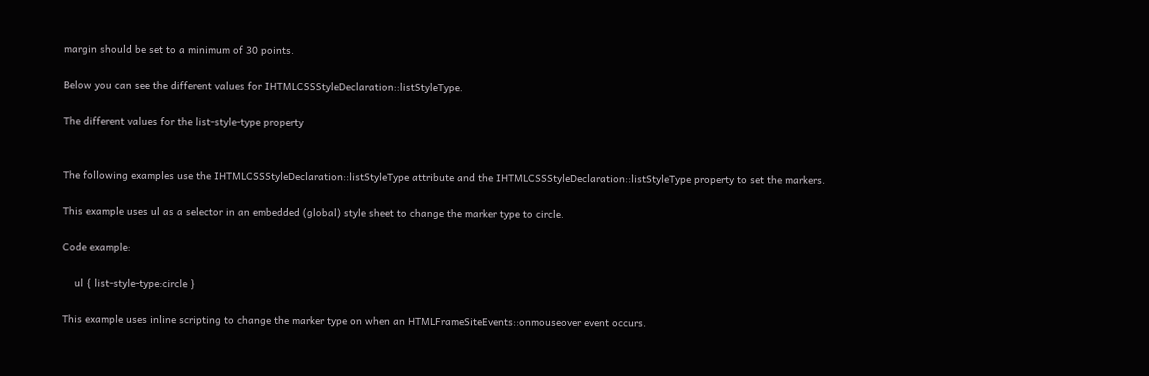margin should be set to a minimum of 30 points.

Below you can see the different values for IHTMLCSSStyleDeclaration::listStyleType.

The different values for the list-style-type property


The following examples use the IHTMLCSSStyleDeclaration::listStyleType attribute and the IHTMLCSSStyleDeclaration::listStyleType property to set the markers.

This example uses ul as a selector in an embedded (global) style sheet to change the marker type to circle.

Code example:

    ul { list-style-type:circle }

This example uses inline scripting to change the marker type on when an HTMLFrameSiteEvents::onmouseover event occurs.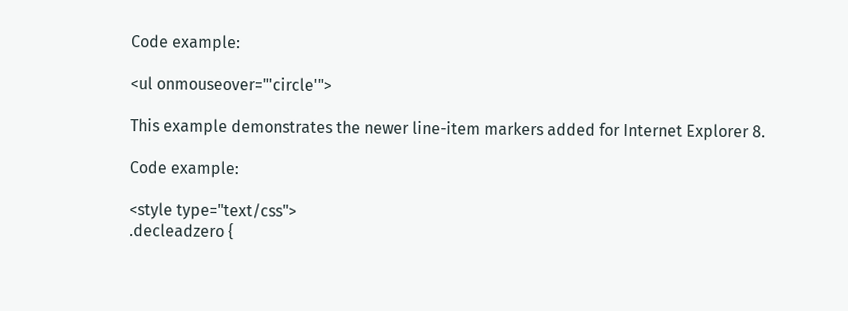Code example:

<ul onmouseover="'circle'">

This example demonstrates the newer line-item markers added for Internet Explorer 8.

Code example:

<style type="text/css">
.decleadzero {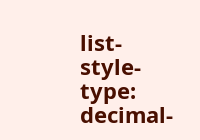list-style-type: decimal-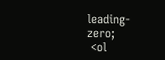leading-zero;
 <ol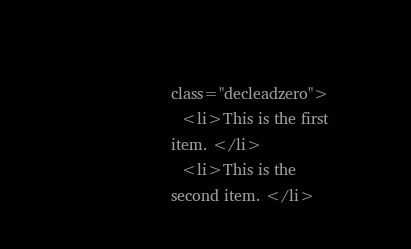class="decleadzero">
  <li>This is the first item. </li>
  <li>This is the second item. </li>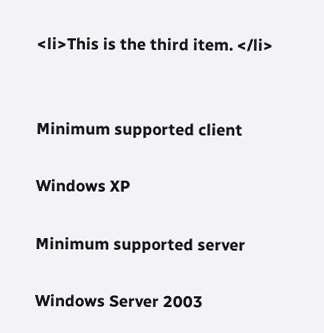<li>This is the third item. </li>


Minimum supported client

Windows XP

Minimum supported server

Windows Server 2003